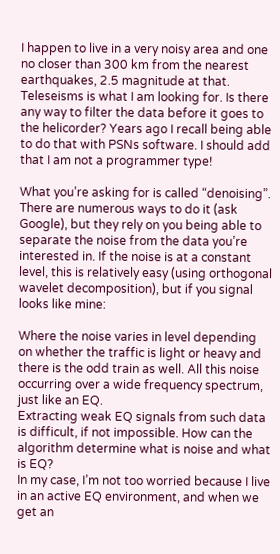I happen to live in a very noisy area and one no closer than 300 km from the nearest earthquakes, 2.5 magnitude at that. Teleseisms is what I am looking for. Is there any way to filter the data before it goes to the helicorder? Years ago I recall being able to do that with PSNs software. I should add that I am not a programmer type!

What you’re asking for is called “denoising”.
There are numerous ways to do it (ask Google), but they rely on you being able to separate the noise from the data you’re interested in. If the noise is at a constant level, this is relatively easy (using orthogonal wavelet decomposition), but if you signal looks like mine:

Where the noise varies in level depending on whether the traffic is light or heavy and there is the odd train as well. All this noise occurring over a wide frequency spectrum, just like an EQ.
Extracting weak EQ signals from such data is difficult, if not impossible. How can the algorithm determine what is noise and what is EQ?
In my case, I’m not too worried because I live in an active EQ environment, and when we get an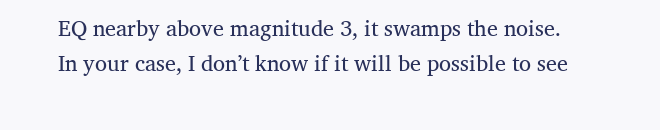EQ nearby above magnitude 3, it swamps the noise.
In your case, I don’t know if it will be possible to see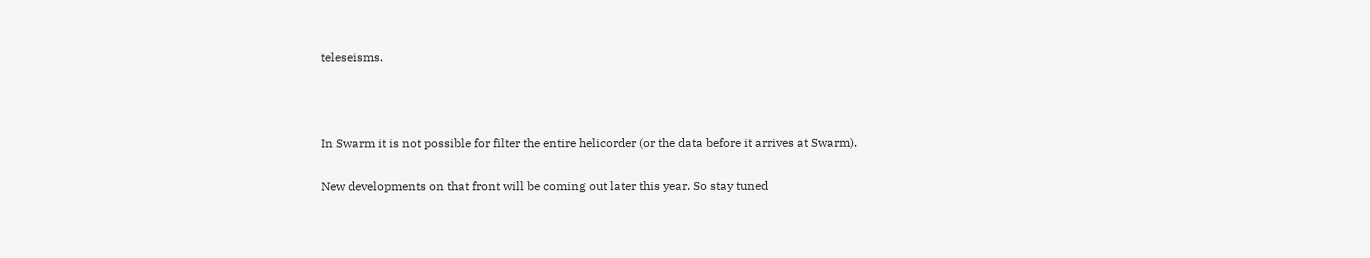teleseisms.



In Swarm it is not possible for filter the entire helicorder (or the data before it arrives at Swarm).

New developments on that front will be coming out later this year. So stay tuned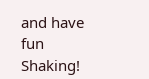and have fun Shaking!